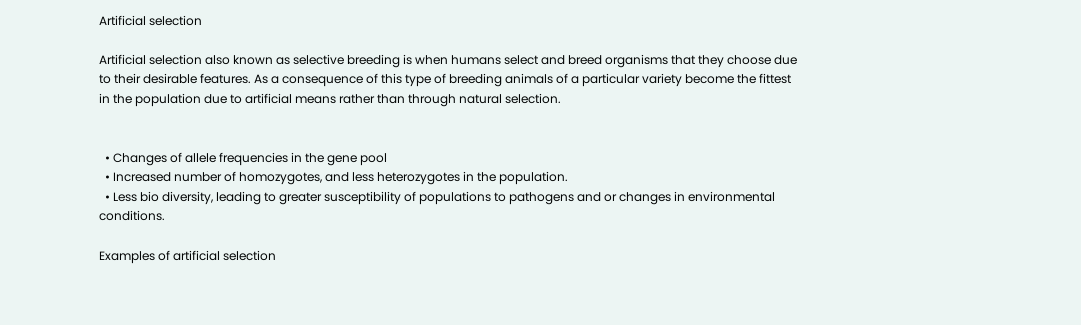Artificial selection

Artificial selection also known as selective breeding is when humans select and breed organisms that they choose due to their desirable features. As a consequence of this type of breeding animals of a particular variety become the fittest in the population due to artificial means rather than through natural selection.


  • Changes of allele frequencies in the gene pool
  • Increased number of homozygotes, and less heterozygotes in the population.
  • Less bio diversity, leading to greater susceptibility of populations to pathogens and or changes in environmental conditions.

Examples of artificial selection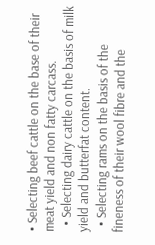• Selecting beef cattle on the base of their meat yield and non fatty carcass.
  • Selecting dairy cattle on the basis of milk yield and butterfat content.
  • Selecting rams on the basis of the fineness of their wool fibre and the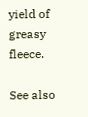yield of greasy fleece.

See also